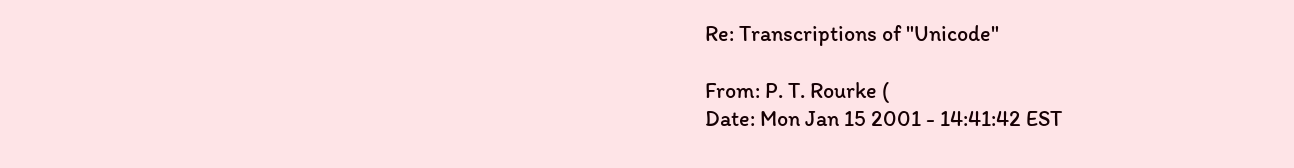Re: Transcriptions of "Unicode"

From: P. T. Rourke (
Date: Mon Jan 15 2001 - 14:41:42 EST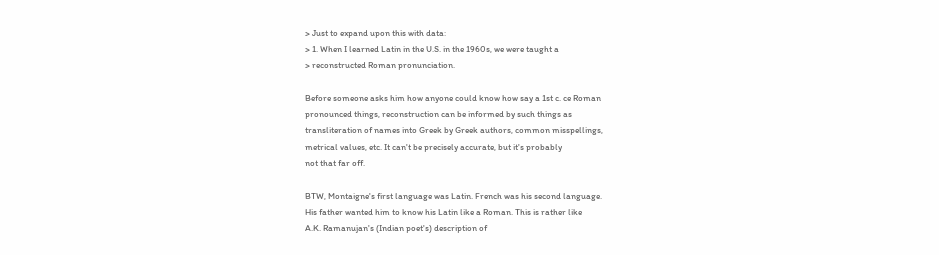> Just to expand upon this with data:
> 1. When I learned Latin in the U.S. in the 1960s, we were taught a
> reconstructed Roman pronunciation.

Before someone asks him how anyone could know how say a 1st c. ce Roman
pronounced things, reconstruction can be informed by such things as
transliteration of names into Greek by Greek authors, common misspellings,
metrical values, etc. It can't be precisely accurate, but it's probably
not that far off.

BTW, Montaigne's first language was Latin. French was his second language.
His father wanted him to know his Latin like a Roman. This is rather like
A.K. Ramanujan's (Indian poet's) description of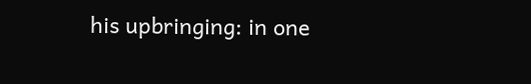his upbringing: in one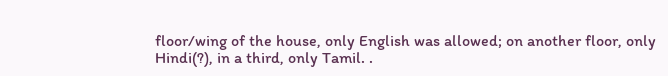floor/wing of the house, only English was allowed; on another floor, only
Hindi(?), in a third, only Tamil. .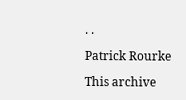. .

Patrick Rourke

This archive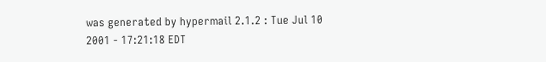was generated by hypermail 2.1.2 : Tue Jul 10 2001 - 17:21:18 EDT